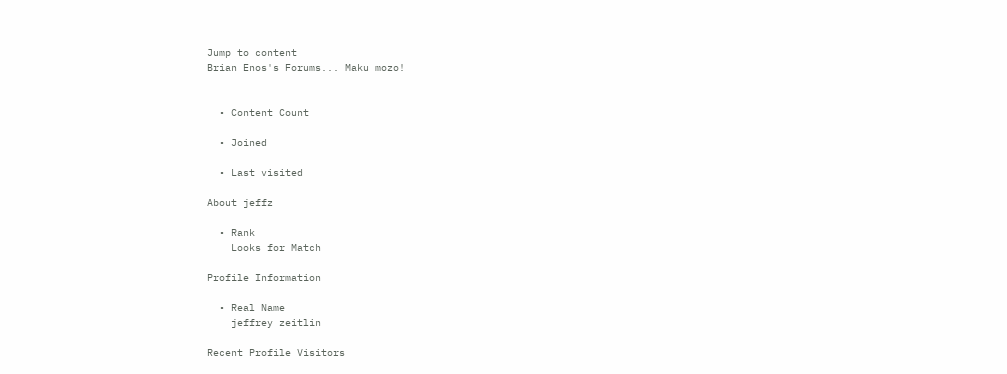Jump to content
Brian Enos's Forums... Maku mozo!


  • Content Count

  • Joined

  • Last visited

About jeffz

  • Rank
    Looks for Match

Profile Information

  • Real Name
    jeffrey zeitlin

Recent Profile Visitors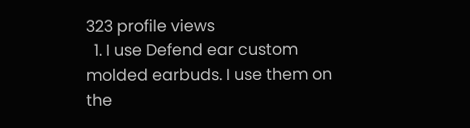323 profile views
  1. I use Defend ear custom molded earbuds. I use them on the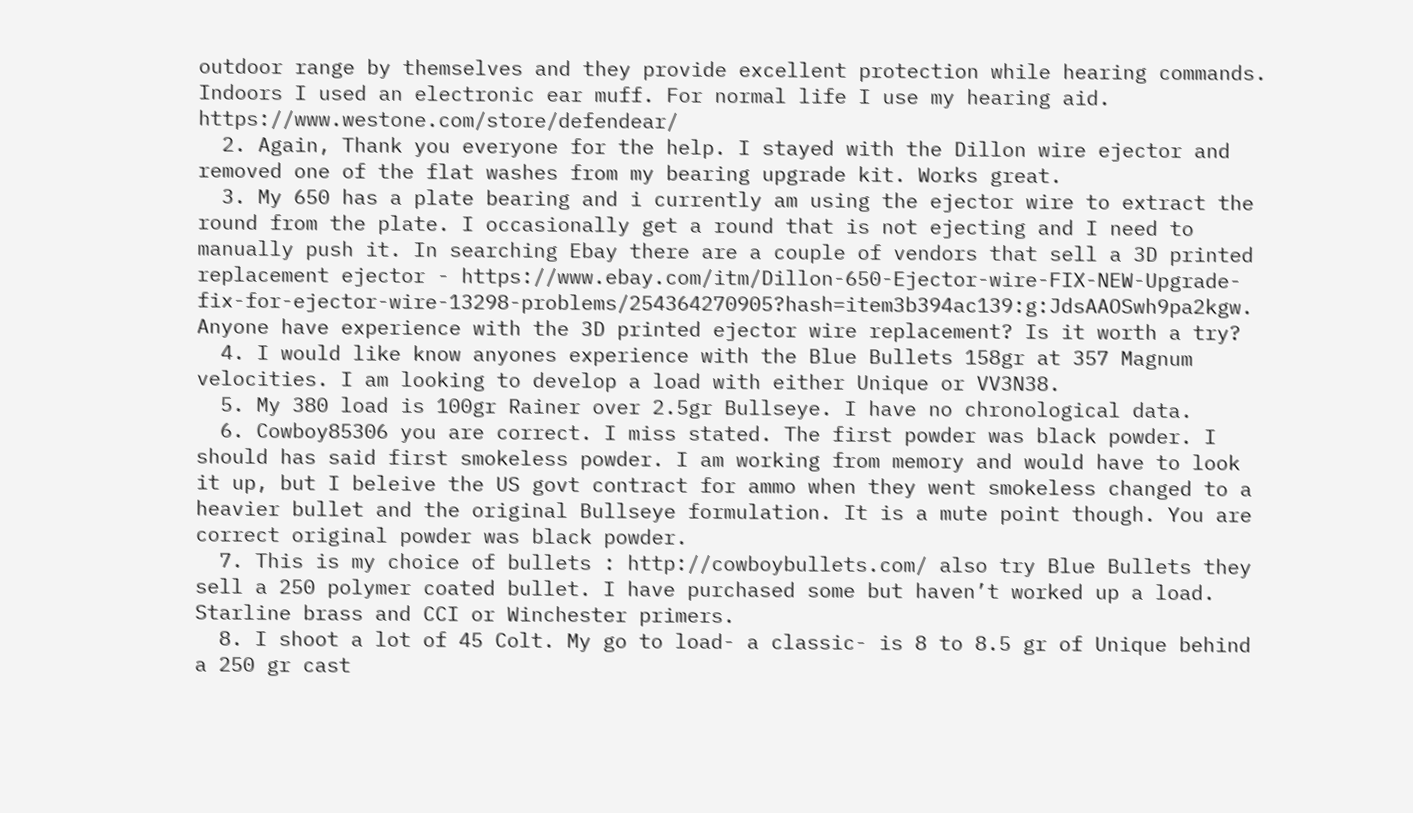outdoor range by themselves and they provide excellent protection while hearing commands. Indoors I used an electronic ear muff. For normal life I use my hearing aid. https://www.westone.com/store/defendear/
  2. Again, Thank you everyone for the help. I stayed with the Dillon wire ejector and removed one of the flat washes from my bearing upgrade kit. Works great.
  3. My 650 has a plate bearing and i currently am using the ejector wire to extract the round from the plate. I occasionally get a round that is not ejecting and I need to manually push it. In searching Ebay there are a couple of vendors that sell a 3D printed replacement ejector - https://www.ebay.com/itm/Dillon-650-Ejector-wire-FIX-NEW-Upgrade-fix-for-ejector-wire-13298-problems/254364270905?hash=item3b394ac139:g:JdsAAOSwh9pa2kgw. Anyone have experience with the 3D printed ejector wire replacement? Is it worth a try?
  4. I would like know anyones experience with the Blue Bullets 158gr at 357 Magnum velocities. I am looking to develop a load with either Unique or VV3N38.
  5. My 380 load is 100gr Rainer over 2.5gr Bullseye. I have no chronological data.
  6. Cowboy85306 you are correct. I miss stated. The first powder was black powder. I should has said first smokeless powder. I am working from memory and would have to look it up, but I beleive the US govt contract for ammo when they went smokeless changed to a heavier bullet and the original Bullseye formulation. It is a mute point though. You are correct original powder was black powder.
  7. This is my choice of bullets : http://cowboybullets.com/ also try Blue Bullets they sell a 250 polymer coated bullet. I have purchased some but haven’t worked up a load. Starline brass and CCI or Winchester primers.
  8. I shoot a lot of 45 Colt. My go to load- a classic- is 8 to 8.5 gr of Unique behind a 250 gr cast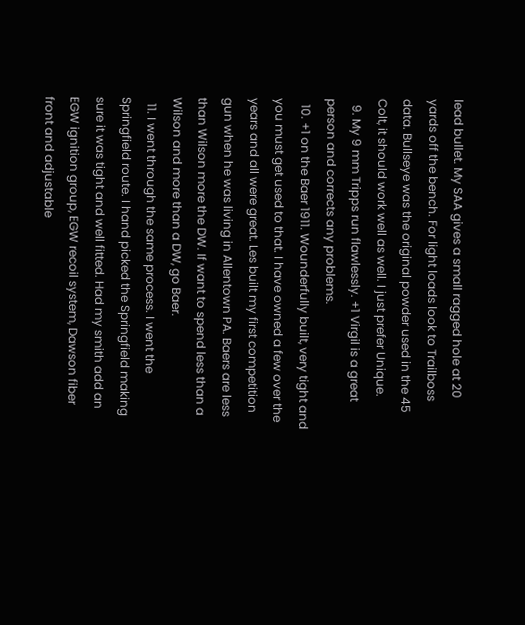lead bullet. My SAA gives a small ragged hole at 20 yards off the bench. For light loads look to Trailboss data. Bullseye was the original powder used in the 45 Colt, it should work well as well. I just prefer Unique.
  9. My 9 mm Tripps run flawlessly. +1 Virgil is a great person and corrects any problems.
  10. +1 on the Baer 1911. Wounderfully built, very tight and you must get used to that. I have owned a few over the years and all were great. Les built my first competition gun when he was living in Allentown PA. Baers are less than Wilson more the DW. If want to spend less than a Wilson and more than a DW, go Baer.
  11. I went through the same process. I went the Springfield route. I hand picked the Springfield making sure it was tight and well fitted. Had my smith add an EGW ignition group, EGW recoil system, Dawson fiber front and adjustable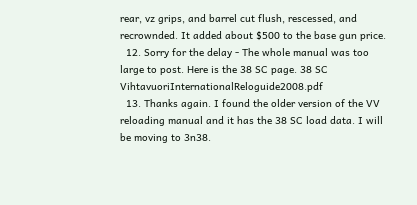rear, vz grips, and barrel cut flush, rescessed, and recrownded. It added about $500 to the base gun price.
  12. Sorry for the delay - The whole manual was too large to post. Here is the 38 SC page. 38 SC VihtavuoriInternationalReloguide2008.pdf
  13. Thanks again. I found the older version of the VV reloading manual and it has the 38 SC load data. I will be moving to 3n38.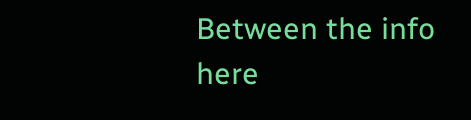Between the info here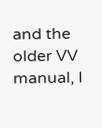and the older VV manual, I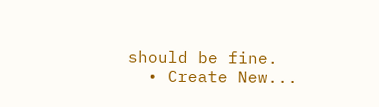should be fine.
  • Create New...